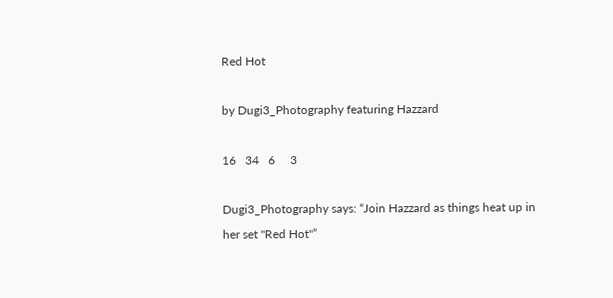Red Hot

by Dugi3_Photography featuring Hazzard

16   34   6     3

Dugi3_Photography says: “Join Hazzard as things heat up in her set "Red Hot"”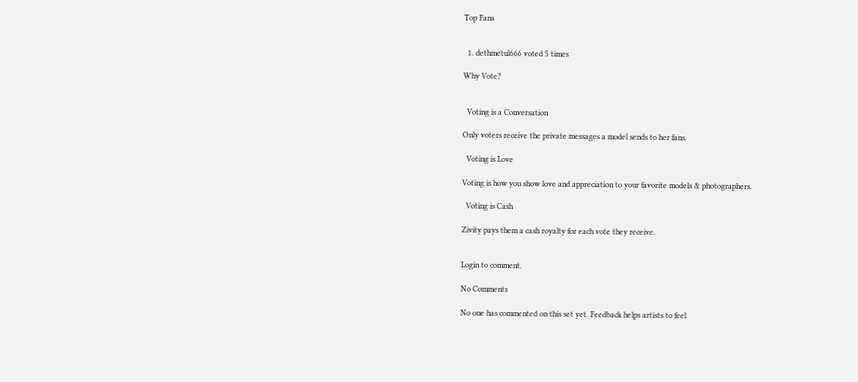Top Fans


  1. dethmetul666 voted 5 times

Why Vote?


  Voting is a Conversation

Only voters receive the private messages a model sends to her fans.

  Voting is Love

Voting is how you show love and appreciation to your favorite models & photographers.

  Voting is Cash

Zivity pays them a cash royalty for each vote they receive.


Login to comment.

No Comments

No one has commented on this set yet. Feedback helps artists to feel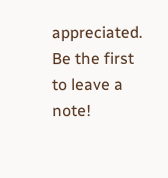appreciated. Be the first to leave a note!